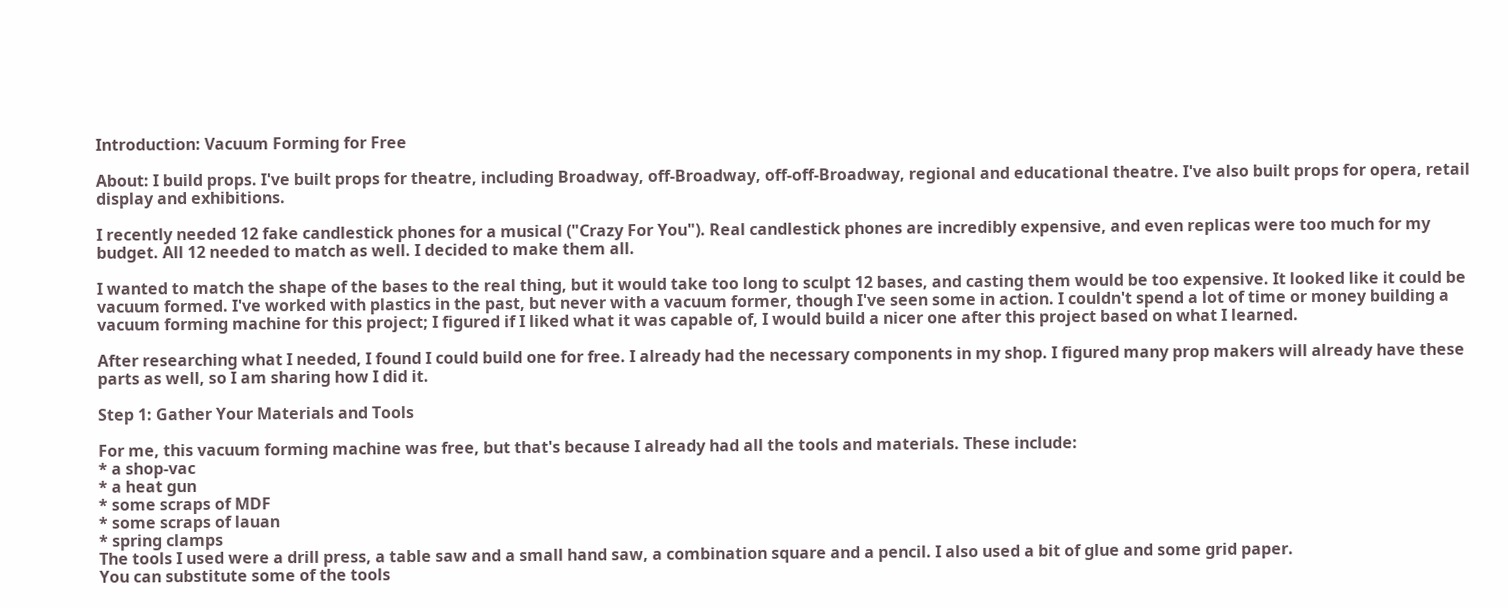Introduction: Vacuum Forming for Free

About: I build props. I've built props for theatre, including Broadway, off-Broadway, off-off-Broadway, regional and educational theatre. I've also built props for opera, retail display and exhibitions.

I recently needed 12 fake candlestick phones for a musical ("Crazy For You"). Real candlestick phones are incredibly expensive, and even replicas were too much for my budget. All 12 needed to match as well. I decided to make them all.

I wanted to match the shape of the bases to the real thing, but it would take too long to sculpt 12 bases, and casting them would be too expensive. It looked like it could be vacuum formed. I've worked with plastics in the past, but never with a vacuum former, though I've seen some in action. I couldn't spend a lot of time or money building a vacuum forming machine for this project; I figured if I liked what it was capable of, I would build a nicer one after this project based on what I learned.

After researching what I needed, I found I could build one for free. I already had the necessary components in my shop. I figured many prop makers will already have these parts as well, so I am sharing how I did it.

Step 1: Gather Your Materials and Tools

For me, this vacuum forming machine was free, but that's because I already had all the tools and materials. These include:
* a shop-vac
* a heat gun
* some scraps of MDF
* some scraps of lauan
* spring clamps
The tools I used were a drill press, a table saw and a small hand saw, a combination square and a pencil. I also used a bit of glue and some grid paper.
You can substitute some of the tools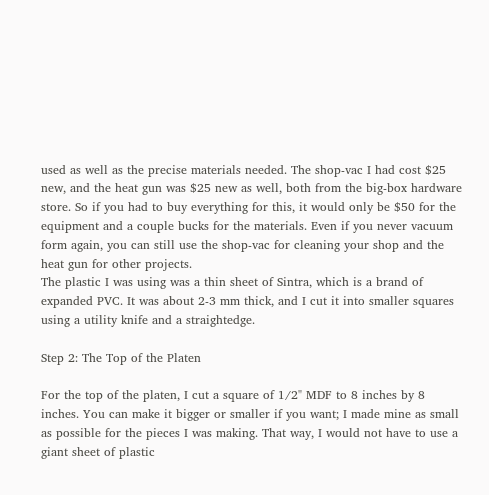used as well as the precise materials needed. The shop-vac I had cost $25 new, and the heat gun was $25 new as well, both from the big-box hardware store. So if you had to buy everything for this, it would only be $50 for the equipment and a couple bucks for the materials. Even if you never vacuum form again, you can still use the shop-vac for cleaning your shop and the heat gun for other projects.
The plastic I was using was a thin sheet of Sintra, which is a brand of expanded PVC. It was about 2-3 mm thick, and I cut it into smaller squares using a utility knife and a straightedge.

Step 2: The Top of the Platen

For the top of the platen, I cut a square of 1/2" MDF to 8 inches by 8 inches. You can make it bigger or smaller if you want; I made mine as small as possible for the pieces I was making. That way, I would not have to use a giant sheet of plastic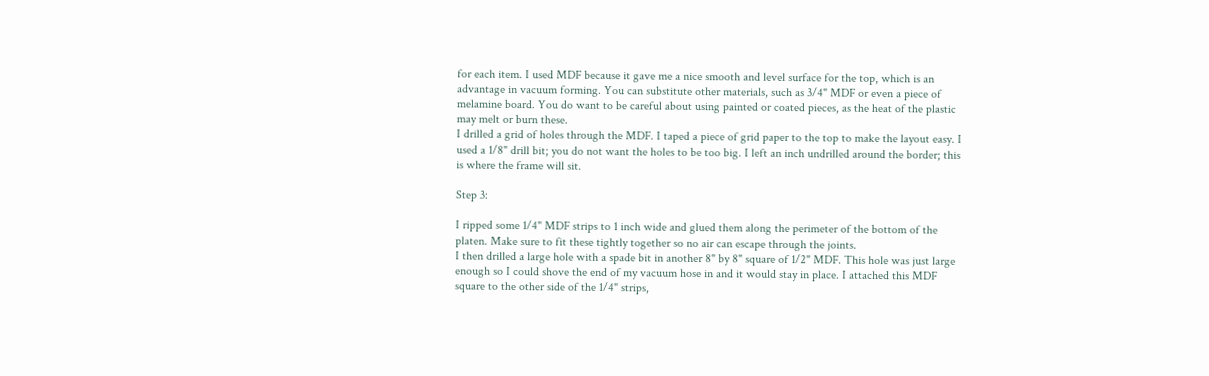for each item. I used MDF because it gave me a nice smooth and level surface for the top, which is an advantage in vacuum forming. You can substitute other materials, such as 3/4" MDF or even a piece of melamine board. You do want to be careful about using painted or coated pieces, as the heat of the plastic may melt or burn these.
I drilled a grid of holes through the MDF. I taped a piece of grid paper to the top to make the layout easy. I used a 1/8" drill bit; you do not want the holes to be too big. I left an inch undrilled around the border; this is where the frame will sit.

Step 3:

I ripped some 1/4" MDF strips to 1 inch wide and glued them along the perimeter of the bottom of the platen. Make sure to fit these tightly together so no air can escape through the joints.
I then drilled a large hole with a spade bit in another 8" by 8" square of 1/2" MDF. This hole was just large enough so I could shove the end of my vacuum hose in and it would stay in place. I attached this MDF square to the other side of the 1/4" strips,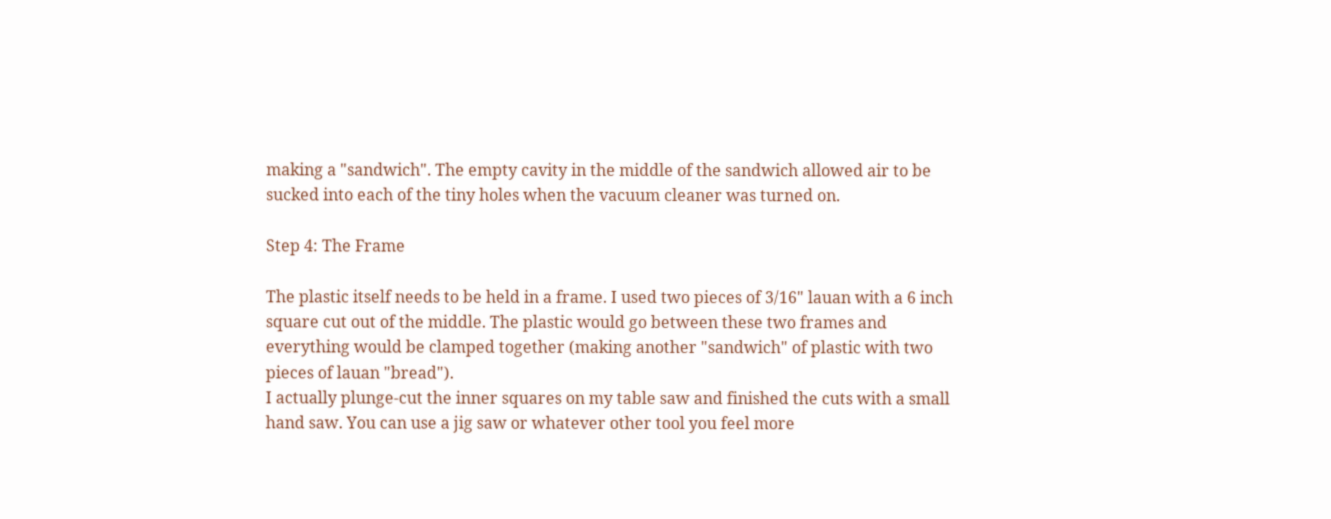making a "sandwich". The empty cavity in the middle of the sandwich allowed air to be sucked into each of the tiny holes when the vacuum cleaner was turned on.

Step 4: The Frame

The plastic itself needs to be held in a frame. I used two pieces of 3/16" lauan with a 6 inch square cut out of the middle. The plastic would go between these two frames and everything would be clamped together (making another "sandwich" of plastic with two pieces of lauan "bread").
I actually plunge-cut the inner squares on my table saw and finished the cuts with a small hand saw. You can use a jig saw or whatever other tool you feel more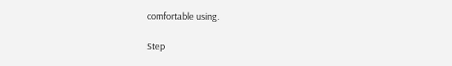comfortable using.

Step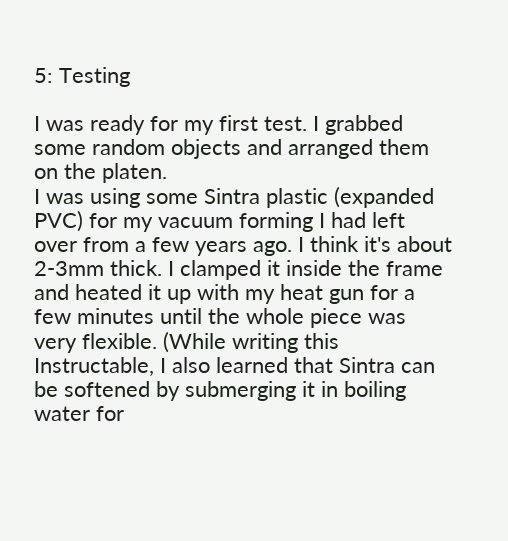5: Testing

I was ready for my first test. I grabbed some random objects and arranged them on the platen.
I was using some Sintra plastic (expanded PVC) for my vacuum forming I had left over from a few years ago. I think it's about 2-3mm thick. I clamped it inside the frame and heated it up with my heat gun for a few minutes until the whole piece was very flexible. (While writing this Instructable, I also learned that Sintra can be softened by submerging it in boiling water for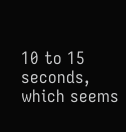10 to 15 seconds, which seems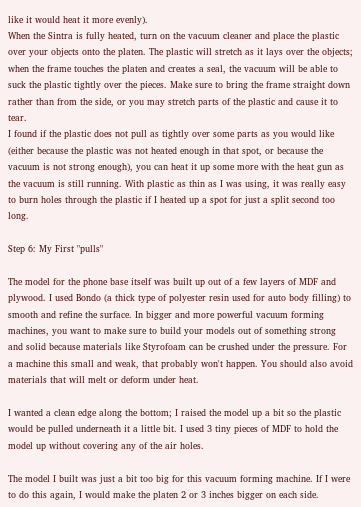like it would heat it more evenly).
When the Sintra is fully heated, turn on the vacuum cleaner and place the plastic over your objects onto the platen. The plastic will stretch as it lays over the objects; when the frame touches the platen and creates a seal, the vacuum will be able to suck the plastic tightly over the pieces. Make sure to bring the frame straight down rather than from the side, or you may stretch parts of the plastic and cause it to tear.
I found if the plastic does not pull as tightly over some parts as you would like (either because the plastic was not heated enough in that spot, or because the vacuum is not strong enough), you can heat it up some more with the heat gun as the vacuum is still running. With plastic as thin as I was using, it was really easy to burn holes through the plastic if I heated up a spot for just a split second too long.

Step 6: My First "pulls"

The model for the phone base itself was built up out of a few layers of MDF and plywood. I used Bondo (a thick type of polyester resin used for auto body filling) to smooth and refine the surface. In bigger and more powerful vacuum forming machines, you want to make sure to build your models out of something strong and solid because materials like Styrofoam can be crushed under the pressure. For a machine this small and weak, that probably won't happen. You should also avoid materials that will melt or deform under heat.

I wanted a clean edge along the bottom; I raised the model up a bit so the plastic would be pulled underneath it a little bit. I used 3 tiny pieces of MDF to hold the model up without covering any of the air holes.

The model I built was just a bit too big for this vacuum forming machine. If I were to do this again, I would make the platen 2 or 3 inches bigger on each side.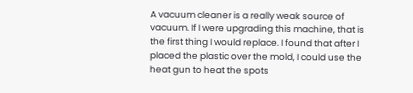A vacuum cleaner is a really weak source of vacuum. If I were upgrading this machine, that is the first thing I would replace. I found that after I placed the plastic over the mold, I could use the heat gun to heat the spots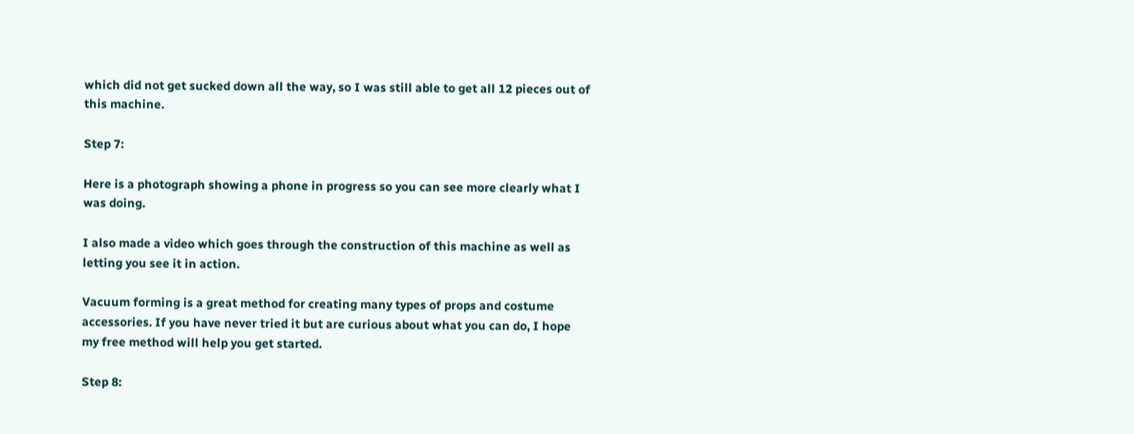which did not get sucked down all the way, so I was still able to get all 12 pieces out of this machine.

Step 7:

Here is a photograph showing a phone in progress so you can see more clearly what I was doing.

I also made a video which goes through the construction of this machine as well as letting you see it in action.

Vacuum forming is a great method for creating many types of props and costume accessories. If you have never tried it but are curious about what you can do, I hope my free method will help you get started.

Step 8: